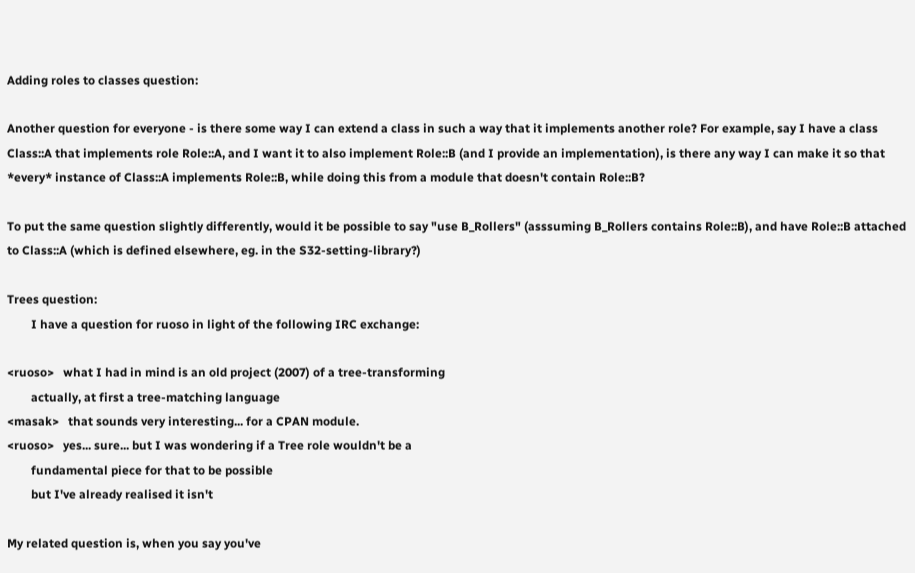Adding roles to classes question:

Another question for everyone - is there some way I can extend a class in such a way that it implements another role? For example, say I have a class Class::A that implements role Role::A, and I want it to also implement Role::B (and I provide an implementation), is there any way I can make it so that *every* instance of Class::A implements Role::B, while doing this from a module that doesn't contain Role::B?

To put the same question slightly differently, would it be possible to say "use B_Rollers" (asssuming B_Rollers contains Role::B), and have Role::B attached to Class::A (which is defined elsewhere, eg. in the S32-setting-library?)

Trees question:
        I have a question for ruoso in light of the following IRC exchange:

<ruoso>   what I had in mind is an old project (2007) of a tree-transforming
        actually, at first a tree-matching language
<masak>   that sounds very interesting... for a CPAN module.
<ruoso>   yes... sure... but I was wondering if a Tree role wouldn't be a
        fundamental piece for that to be possible
        but I've already realised it isn't

My related question is, when you say you've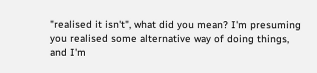"realised it isn't", what did you mean? I'm presuming you realised some alternative way of doing things, and I'm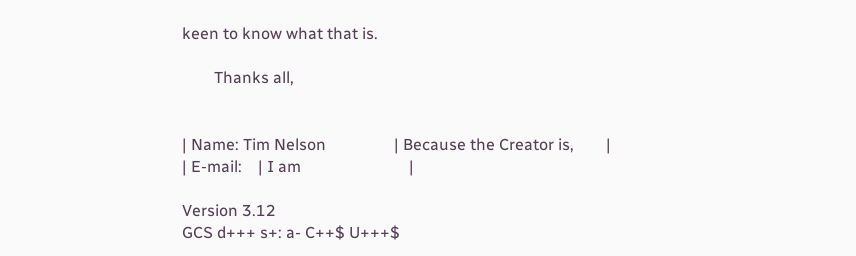keen to know what that is.

        Thanks all,


| Name: Tim Nelson                 | Because the Creator is,        |
| E-mail:    | I am                           |

Version 3.12
GCS d+++ s+: a- C++$ U+++$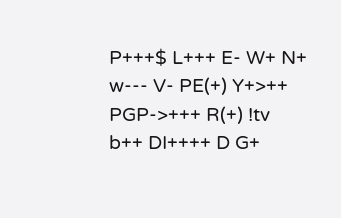P+++$ L+++ E- W+ N+ w--- V- PE(+) Y+>++ PGP->+++ R(+) !tv b++ DI++++ D G+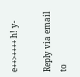e++>++++ h! y-

Reply via email to